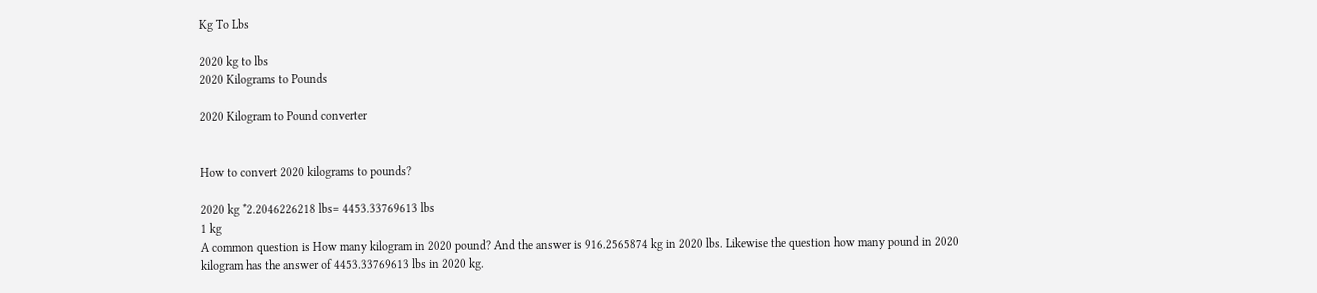Kg To Lbs

2020 kg to lbs
2020 Kilograms to Pounds

2020 Kilogram to Pound converter


How to convert 2020 kilograms to pounds?

2020 kg *2.2046226218 lbs= 4453.33769613 lbs
1 kg
A common question is How many kilogram in 2020 pound? And the answer is 916.2565874 kg in 2020 lbs. Likewise the question how many pound in 2020 kilogram has the answer of 4453.33769613 lbs in 2020 kg.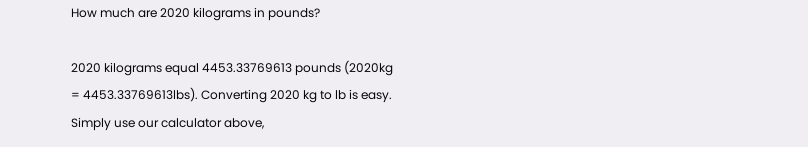How much are 2020 kilograms in pounds?

2020 kilograms equal 4453.33769613 pounds (2020kg = 4453.33769613lbs). Converting 2020 kg to lb is easy. Simply use our calculator above,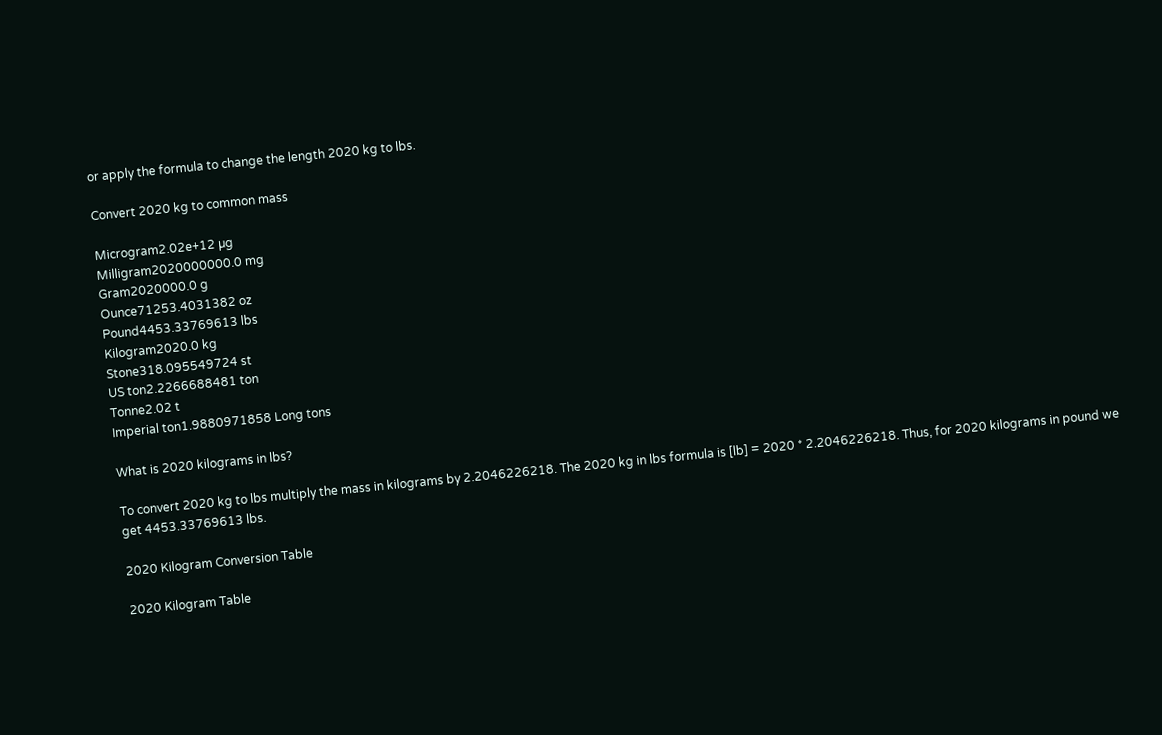or apply the formula to change the length 2020 kg to lbs.

Convert 2020 kg to common mass

Microgram2.02e+12 µg
Milligram2020000000.0 mg
Gram2020000.0 g
Ounce71253.4031382 oz
Pound4453.33769613 lbs
Kilogram2020.0 kg
Stone318.095549724 st
US ton2.2266688481 ton
Tonne2.02 t
Imperial ton1.9880971858 Long tons

What is 2020 kilograms in lbs?

To convert 2020 kg to lbs multiply the mass in kilograms by 2.2046226218. The 2020 kg in lbs formula is [lb] = 2020 * 2.2046226218. Thus, for 2020 kilograms in pound we get 4453.33769613 lbs.

2020 Kilogram Conversion Table

2020 Kilogram Table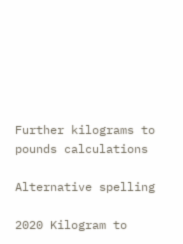Further kilograms to pounds calculations

Alternative spelling

2020 Kilogram to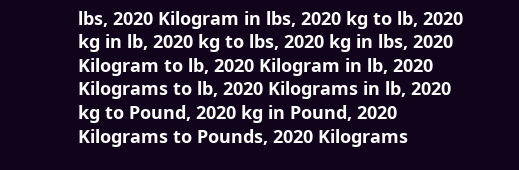lbs, 2020 Kilogram in lbs, 2020 kg to lb, 2020 kg in lb, 2020 kg to lbs, 2020 kg in lbs, 2020 Kilogram to lb, 2020 Kilogram in lb, 2020 Kilograms to lb, 2020 Kilograms in lb, 2020 kg to Pound, 2020 kg in Pound, 2020 Kilograms to Pounds, 2020 Kilograms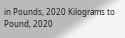in Pounds, 2020 Kilograms to Pound, 2020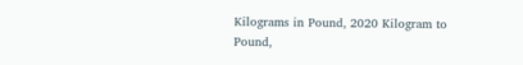Kilograms in Pound, 2020 Kilogram to Pound,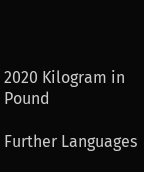2020 Kilogram in Pound

Further Languages